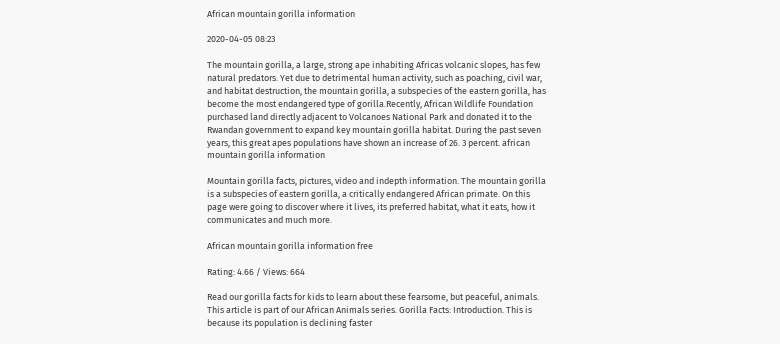African mountain gorilla information

2020-04-05 08:23

The mountain gorilla, a large, strong ape inhabiting Africas volcanic slopes, has few natural predators. Yet due to detrimental human activity, such as poaching, civil war, and habitat destruction, the mountain gorilla, a subspecies of the eastern gorilla, has become the most endangered type of gorilla.Recently, African Wildlife Foundation purchased land directly adjacent to Volcanoes National Park and donated it to the Rwandan government to expand key mountain gorilla habitat. During the past seven years, this great apes populations have shown an increase of 26. 3 percent. african mountain gorilla information

Mountain gorilla facts, pictures, video and indepth information. The mountain gorilla is a subspecies of eastern gorilla, a critically endangered African primate. On this page were going to discover where it lives, its preferred habitat, what it eats, how it communicates and much more.

African mountain gorilla information free

Rating: 4.66 / Views: 664

Read our gorilla facts for kids to learn about these fearsome, but peaceful, animals. This article is part of our African Animals series. Gorilla Facts: Introduction. This is because its population is declining faster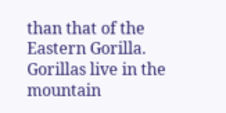than that of the Eastern Gorilla. Gorillas live in the mountain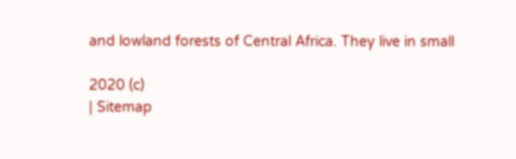and lowland forests of Central Africa. They live in small

2020 (c)
| Sitemap